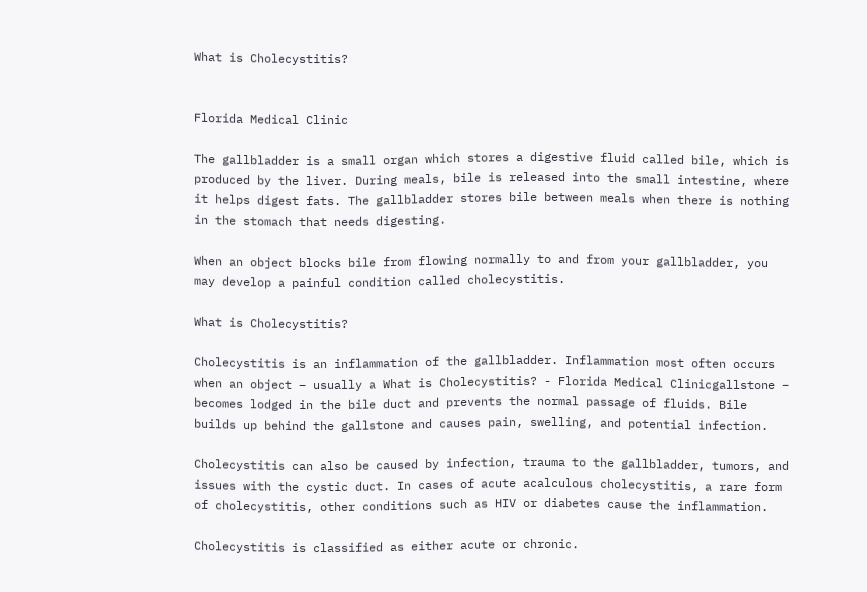What is Cholecystitis?


Florida Medical Clinic

The gallbladder is a small organ which stores a digestive fluid called bile, which is produced by the liver. During meals, bile is released into the small intestine, where it helps digest fats. The gallbladder stores bile between meals when there is nothing in the stomach that needs digesting.

When an object blocks bile from flowing normally to and from your gallbladder, you may develop a painful condition called cholecystitis.

What is Cholecystitis?

Cholecystitis is an inflammation of the gallbladder. Inflammation most often occurs when an object – usually a What is Cholecystitis? - Florida Medical Clinicgallstone – becomes lodged in the bile duct and prevents the normal passage of fluids. Bile builds up behind the gallstone and causes pain, swelling, and potential infection.

Cholecystitis can also be caused by infection, trauma to the gallbladder, tumors, and issues with the cystic duct. In cases of acute acalculous cholecystitis, a rare form of cholecystitis, other conditions such as HIV or diabetes cause the inflammation.

Cholecystitis is classified as either acute or chronic.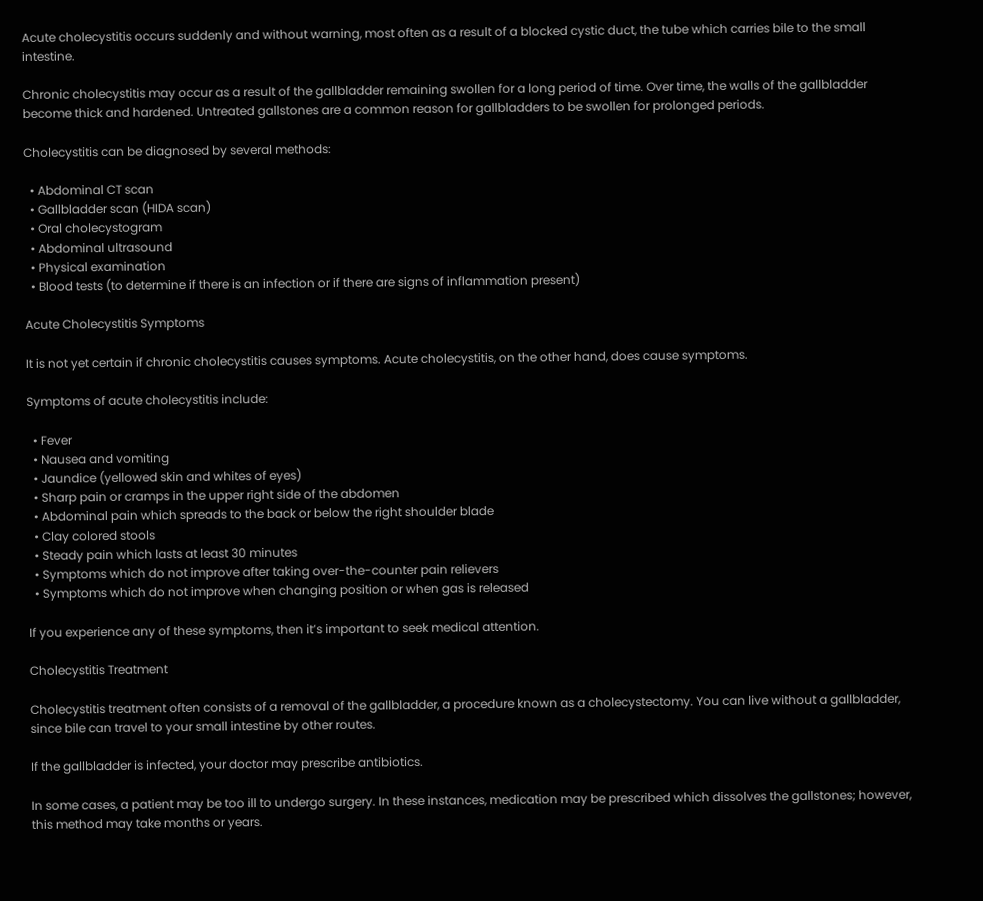Acute cholecystitis occurs suddenly and without warning, most often as a result of a blocked cystic duct, the tube which carries bile to the small intestine.

Chronic cholecystitis may occur as a result of the gallbladder remaining swollen for a long period of time. Over time, the walls of the gallbladder become thick and hardened. Untreated gallstones are a common reason for gallbladders to be swollen for prolonged periods.

Cholecystitis can be diagnosed by several methods:

  • Abdominal CT scan
  • Gallbladder scan (HIDA scan)
  • Oral cholecystogram
  • Abdominal ultrasound
  • Physical examination
  • Blood tests (to determine if there is an infection or if there are signs of inflammation present)

Acute Cholecystitis Symptoms

It is not yet certain if chronic cholecystitis causes symptoms. Acute cholecystitis, on the other hand, does cause symptoms.

Symptoms of acute cholecystitis include:

  • Fever
  • Nausea and vomiting
  • Jaundice (yellowed skin and whites of eyes)
  • Sharp pain or cramps in the upper right side of the abdomen
  • Abdominal pain which spreads to the back or below the right shoulder blade
  • Clay colored stools
  • Steady pain which lasts at least 30 minutes
  • Symptoms which do not improve after taking over-the-counter pain relievers
  • Symptoms which do not improve when changing position or when gas is released

If you experience any of these symptoms, then it’s important to seek medical attention.

Cholecystitis Treatment

Cholecystitis treatment often consists of a removal of the gallbladder, a procedure known as a cholecystectomy. You can live without a gallbladder, since bile can travel to your small intestine by other routes.

If the gallbladder is infected, your doctor may prescribe antibiotics.

In some cases, a patient may be too ill to undergo surgery. In these instances, medication may be prescribed which dissolves the gallstones; however, this method may take months or years.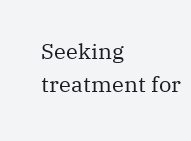Seeking treatment for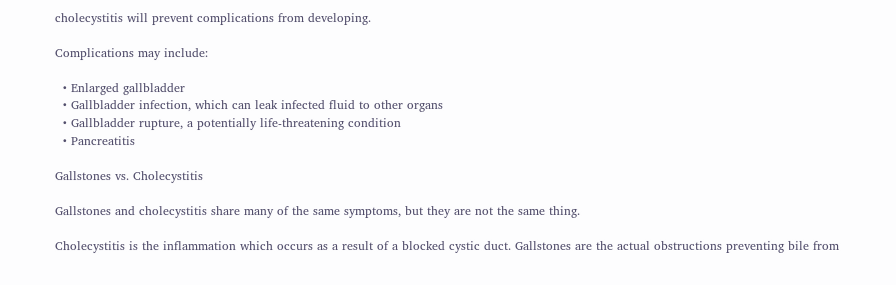cholecystitis will prevent complications from developing.

Complications may include:

  • Enlarged gallbladder
  • Gallbladder infection, which can leak infected fluid to other organs
  • Gallbladder rupture, a potentially life-threatening condition
  • Pancreatitis

Gallstones vs. Cholecystitis

Gallstones and cholecystitis share many of the same symptoms, but they are not the same thing.

Cholecystitis is the inflammation which occurs as a result of a blocked cystic duct. Gallstones are the actual obstructions preventing bile from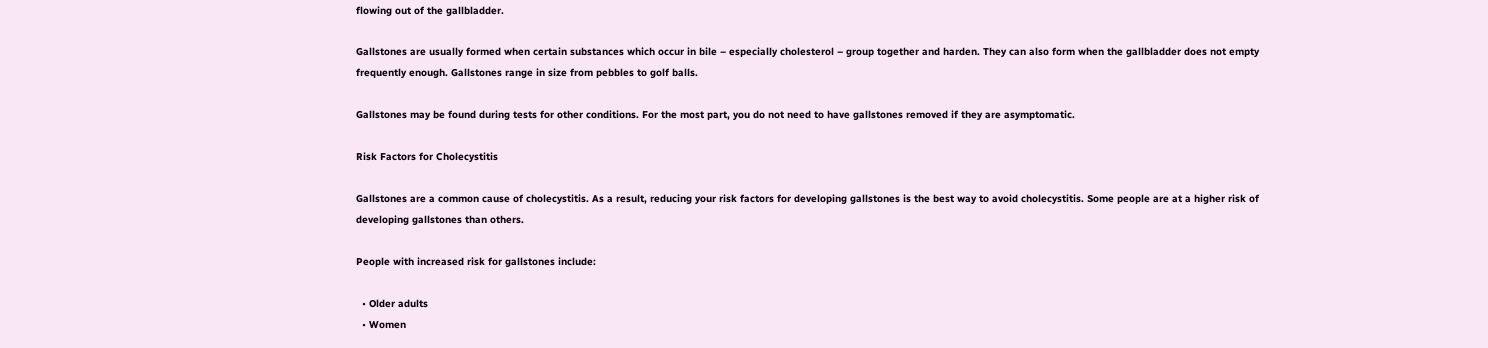flowing out of the gallbladder.

Gallstones are usually formed when certain substances which occur in bile – especially cholesterol – group together and harden. They can also form when the gallbladder does not empty frequently enough. Gallstones range in size from pebbles to golf balls.

Gallstones may be found during tests for other conditions. For the most part, you do not need to have gallstones removed if they are asymptomatic.

Risk Factors for Cholecystitis

Gallstones are a common cause of cholecystitis. As a result, reducing your risk factors for developing gallstones is the best way to avoid cholecystitis. Some people are at a higher risk of developing gallstones than others.

People with increased risk for gallstones include:

  • Older adults
  • Women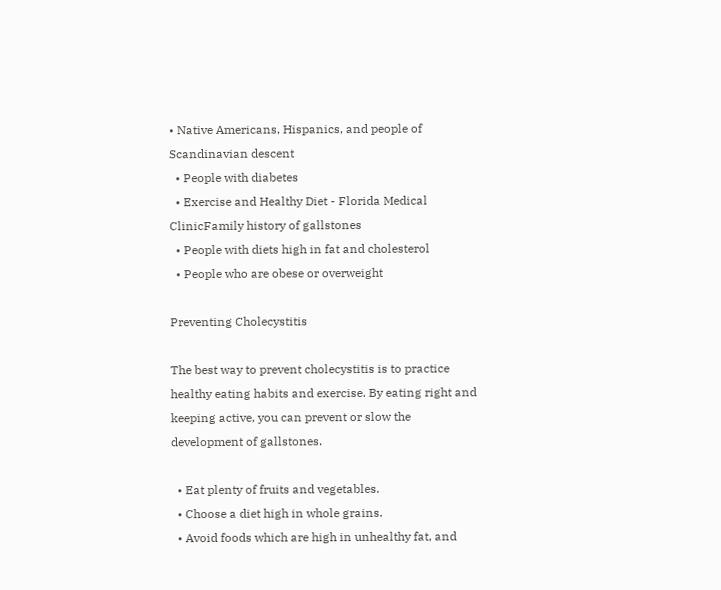• Native Americans, Hispanics, and people of Scandinavian descent
  • People with diabetes
  • Exercise and Healthy Diet - Florida Medical ClinicFamily history of gallstones
  • People with diets high in fat and cholesterol
  • People who are obese or overweight

Preventing Cholecystitis

The best way to prevent cholecystitis is to practice healthy eating habits and exercise. By eating right and keeping active, you can prevent or slow the development of gallstones.

  • Eat plenty of fruits and vegetables.
  • Choose a diet high in whole grains.
  • Avoid foods which are high in unhealthy fat, and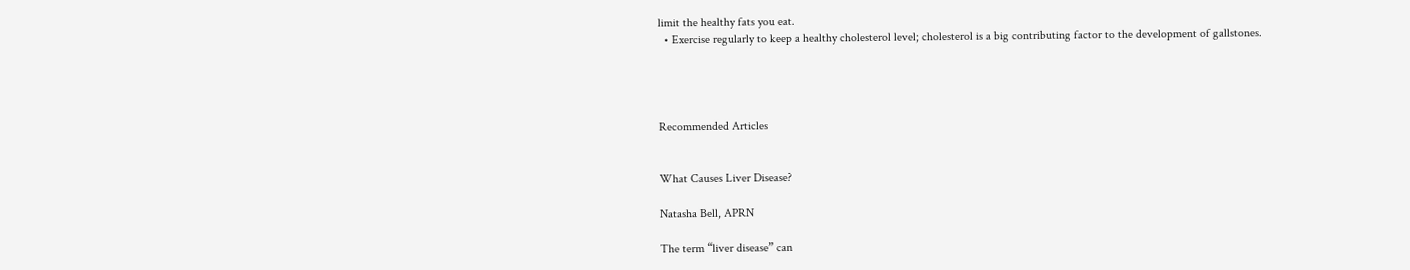limit the healthy fats you eat.
  • Exercise regularly to keep a healthy cholesterol level; cholesterol is a big contributing factor to the development of gallstones.




Recommended Articles


What Causes Liver Disease?

Natasha Bell, APRN

The term “liver disease” can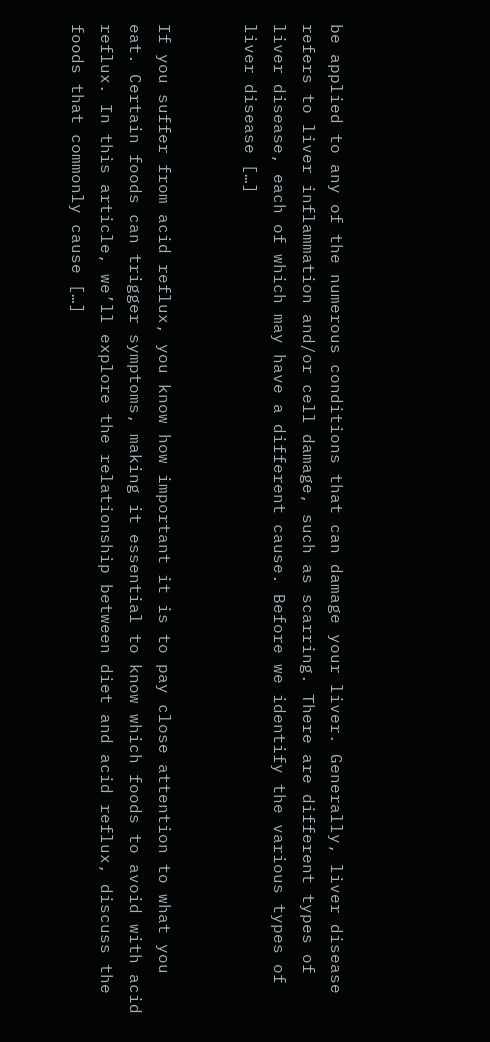be applied to any of the numerous conditions that can damage your liver. Generally, liver disease refers to liver inflammation and/or cell damage, such as scarring. There are different types of liver disease, each of which may have a different cause. Before we identify the various types of liver disease […]


If you suffer from acid reflux, you know how important it is to pay close attention to what you eat. Certain foods can trigger symptoms, making it essential to know which foods to avoid with acid reflux. In this article, we’ll explore the relationship between diet and acid reflux, discuss the foods that commonly cause […]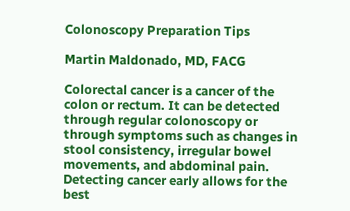Colonoscopy Preparation Tips

Martin Maldonado, MD, FACG

Colorectal cancer is a cancer of the colon or rectum. It can be detected through regular colonoscopy or through symptoms such as changes in stool consistency, irregular bowel movements, and abdominal pain. Detecting cancer early allows for the best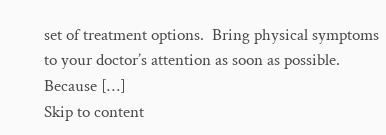set of treatment options.  Bring physical symptoms to your doctor’s attention as soon as possible. Because […]
Skip to content